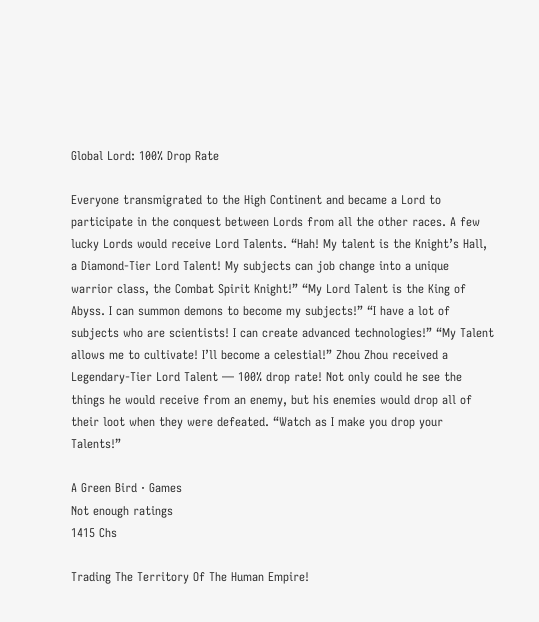Global Lord: 100% Drop Rate

Everyone transmigrated to the High Continent and became a Lord to participate in the conquest between Lords from all the other races. A few lucky Lords would receive Lord Talents. “Hah! My talent is the Knight’s Hall, a Diamond-Tier Lord Talent! My subjects can job change into a unique warrior class, the Combat Spirit Knight!” “My Lord Talent is the King of Abyss. I can summon demons to become my subjects!” “I have a lot of subjects who are scientists! I can create advanced technologies!” “My Talent allows me to cultivate! I’ll become a celestial!” Zhou Zhou received a Legendary-Tier Lord Talent — 100% drop rate! Not only could he see the things he would receive from an enemy, but his enemies would drop all of their loot when they were defeated. “Watch as I make you drop your Talents!”

A Green Bird · Games
Not enough ratings
1415 Chs

Trading The Territory Of The Human Empire!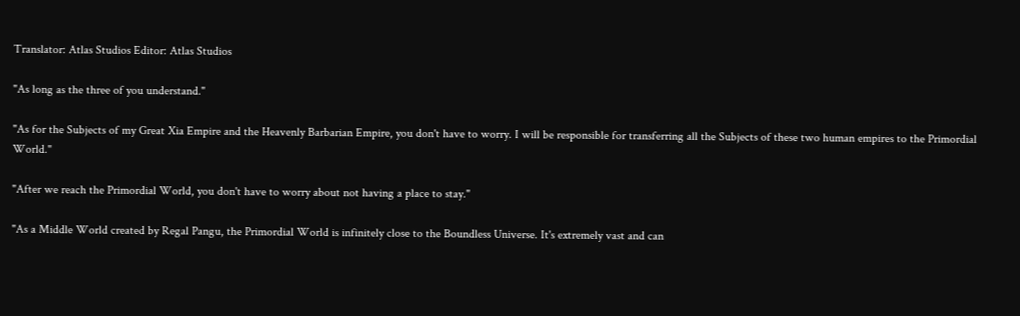Translator: Atlas Studios Editor: Atlas Studios

"As long as the three of you understand."

"As for the Subjects of my Great Xia Empire and the Heavenly Barbarian Empire, you don't have to worry. I will be responsible for transferring all the Subjects of these two human empires to the Primordial World."

"After we reach the Primordial World, you don't have to worry about not having a place to stay."

"As a Middle World created by Regal Pangu, the Primordial World is infinitely close to the Boundless Universe. It's extremely vast and can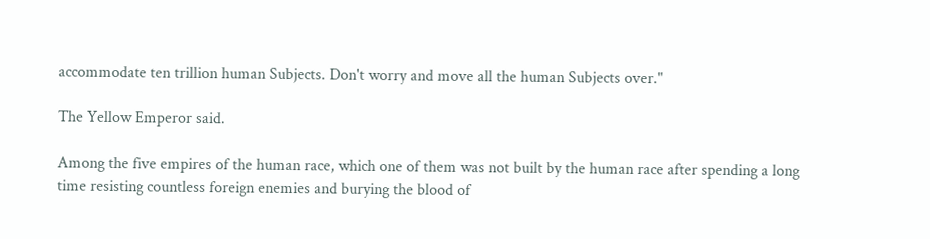accommodate ten trillion human Subjects. Don't worry and move all the human Subjects over."

The Yellow Emperor said.

Among the five empires of the human race, which one of them was not built by the human race after spending a long time resisting countless foreign enemies and burying the blood of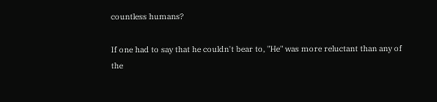countless humans?

If one had to say that he couldn't bear to, "He" was more reluctant than any of the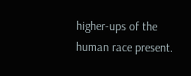higher-ups of the human race present.